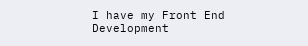I have my Front End Development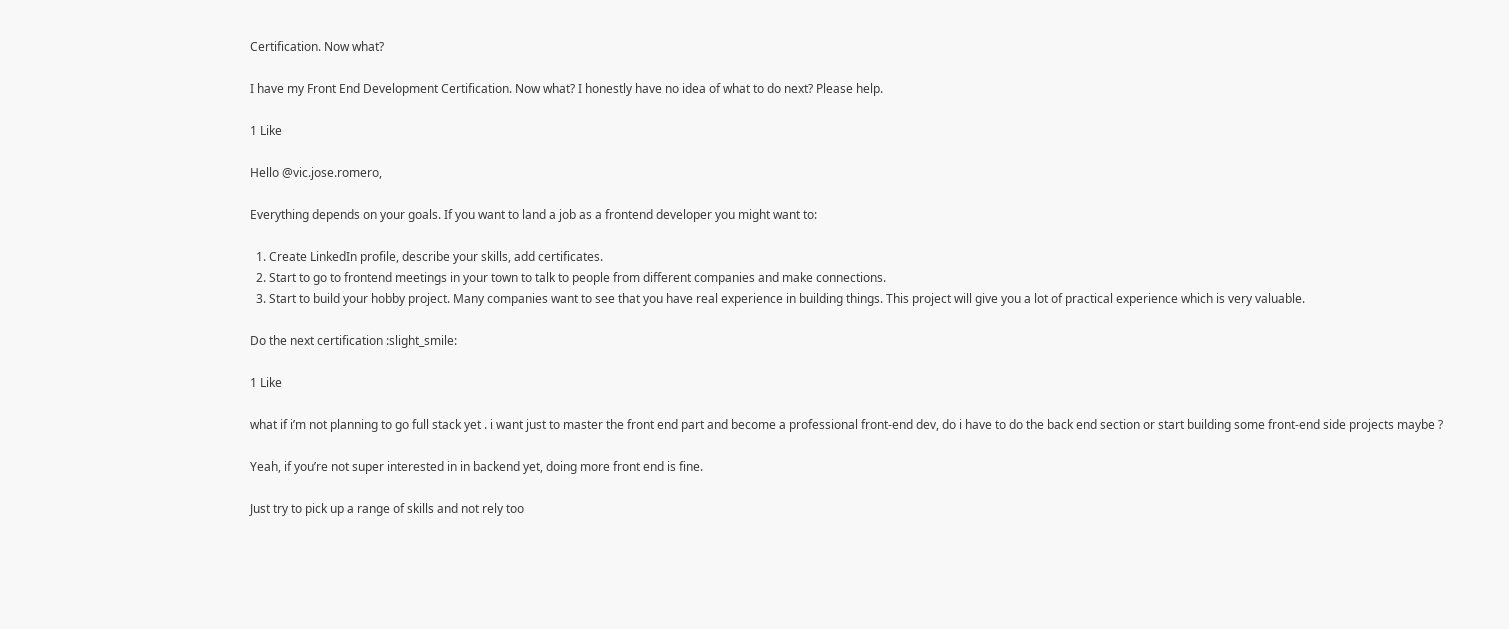Certification. Now what?

I have my Front End Development Certification. Now what? I honestly have no idea of what to do next? Please help.

1 Like

Hello @vic.jose.romero,

Everything depends on your goals. If you want to land a job as a frontend developer you might want to:

  1. Create LinkedIn profile, describe your skills, add certificates.
  2. Start to go to frontend meetings in your town to talk to people from different companies and make connections.
  3. Start to build your hobby project. Many companies want to see that you have real experience in building things. This project will give you a lot of practical experience which is very valuable.

Do the next certification :slight_smile:

1 Like

what if i’m not planning to go full stack yet . i want just to master the front end part and become a professional front-end dev, do i have to do the back end section or start building some front-end side projects maybe ?

Yeah, if you’re not super interested in in backend yet, doing more front end is fine.

Just try to pick up a range of skills and not rely too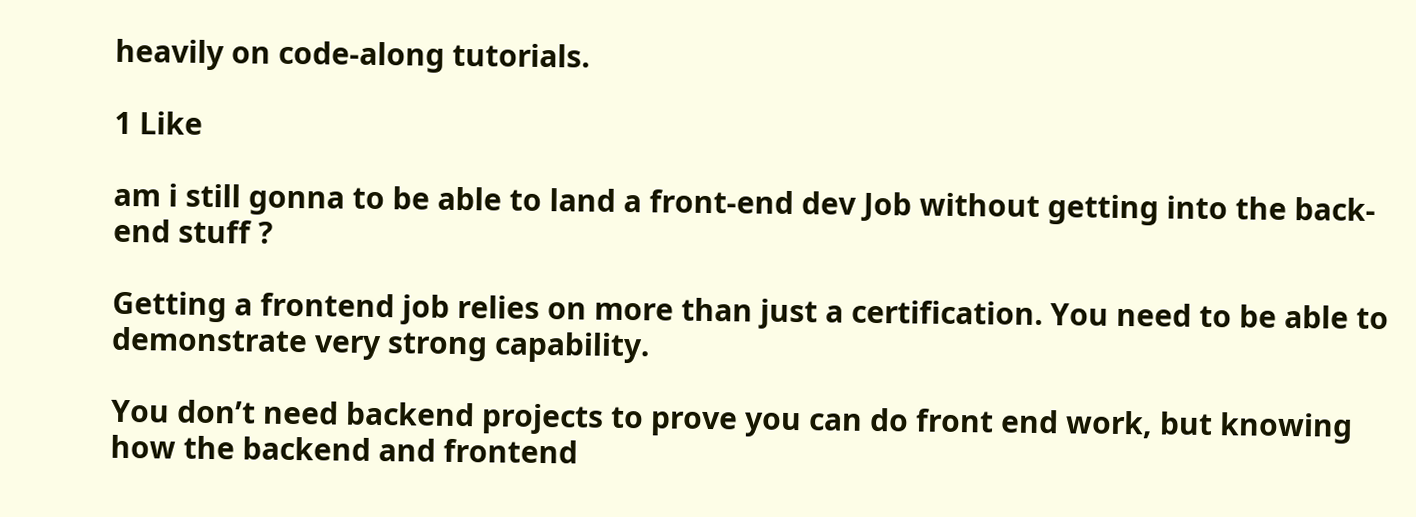heavily on code-along tutorials.

1 Like

am i still gonna to be able to land a front-end dev Job without getting into the back-end stuff ?

Getting a frontend job relies on more than just a certification. You need to be able to demonstrate very strong capability.

You don’t need backend projects to prove you can do front end work, but knowing how the backend and frontend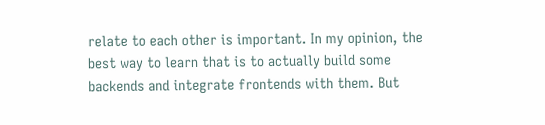relate to each other is important. In my opinion, the best way to learn that is to actually build some backends and integrate frontends with them. But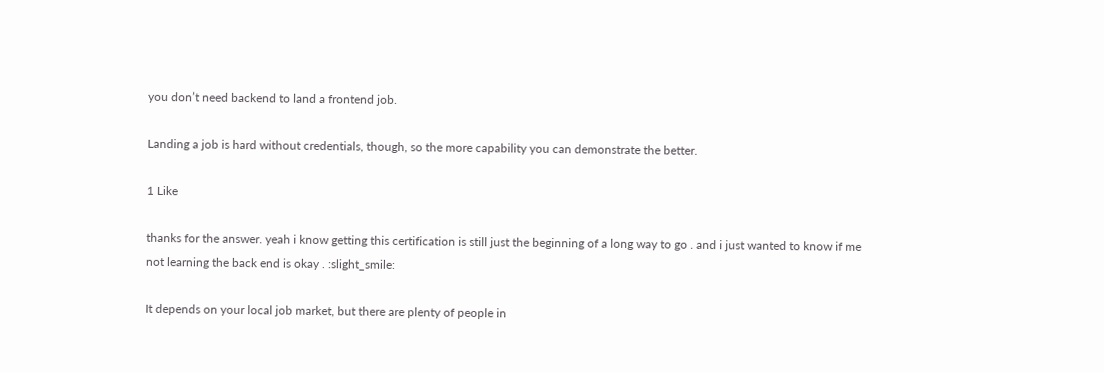you don’t need backend to land a frontend job.

Landing a job is hard without credentials, though, so the more capability you can demonstrate the better.

1 Like

thanks for the answer. yeah i know getting this certification is still just the beginning of a long way to go . and i just wanted to know if me not learning the back end is okay . :slight_smile:

It depends on your local job market, but there are plenty of people in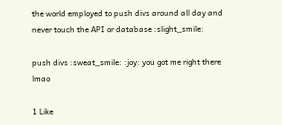the world employed to push divs around all day and never touch the API or database :slight_smile:

push divs :sweat_smile: :joy: you got me right there lmao

1 Like